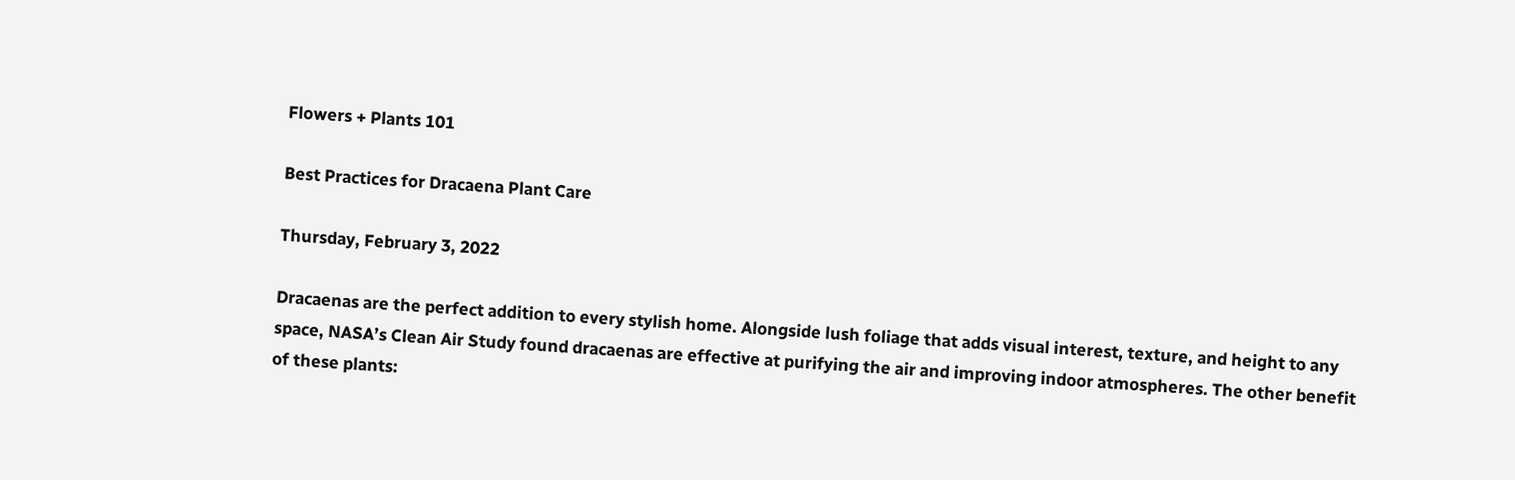Flowers + Plants 101

Best Practices for Dracaena Plant Care

Thursday, February 3, 2022

Dracaenas are the perfect addition to every stylish home. Alongside lush foliage that adds visual interest, texture, and height to any space, NASA’s Clean Air Study found dracaenas are effective at purifying the air and improving indoor atmospheres. The other benefit of these plants: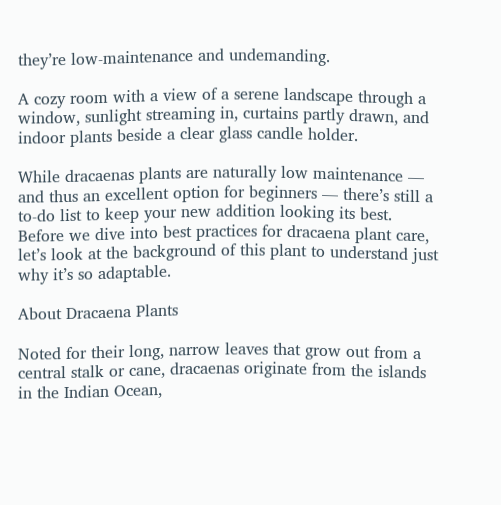they’re low-maintenance and undemanding.

A cozy room with a view of a serene landscape through a window, sunlight streaming in, curtains partly drawn, and indoor plants beside a clear glass candle holder.

While dracaenas plants are naturally low maintenance — and thus an excellent option for beginners — there’s still a to-do list to keep your new addition looking its best. Before we dive into best practices for dracaena plant care, let’s look at the background of this plant to understand just why it’s so adaptable.

About Dracaena Plants

Noted for their long, narrow leaves that grow out from a central stalk or cane, dracaenas originate from the islands in the Indian Ocean,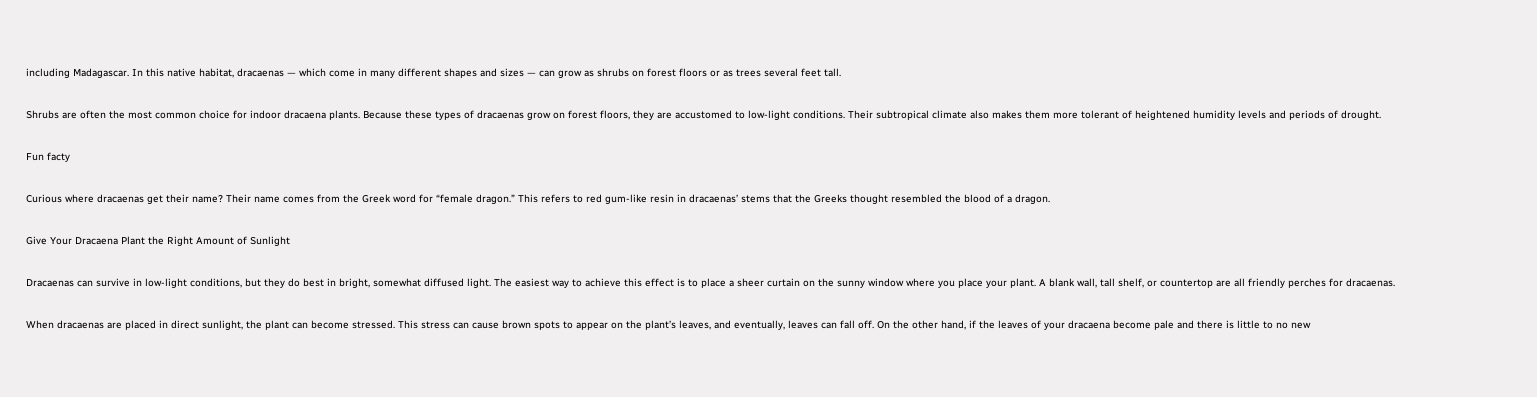including Madagascar. In this native habitat, dracaenas — which come in many different shapes and sizes — can grow as shrubs on forest floors or as trees several feet tall.

Shrubs are often the most common choice for indoor dracaena plants. Because these types of dracaenas grow on forest floors, they are accustomed to low-light conditions. Their subtropical climate also makes them more tolerant of heightened humidity levels and periods of drought.

Fun facty

Curious where dracaenas get their name? Their name comes from the Greek word for “female dragon.” This refers to red gum-like resin in dracaenas’ stems that the Greeks thought resembled the blood of a dragon.

Give Your Dracaena Plant the Right Amount of Sunlight

Dracaenas can survive in low-light conditions, but they do best in bright, somewhat diffused light. The easiest way to achieve this effect is to place a sheer curtain on the sunny window where you place your plant. A blank wall, tall shelf, or countertop are all friendly perches for dracaenas.

When dracaenas are placed in direct sunlight, the plant can become stressed. This stress can cause brown spots to appear on the plant’s leaves, and eventually, leaves can fall off. On the other hand, if the leaves of your dracaena become pale and there is little to no new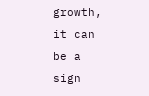growth, it can be a sign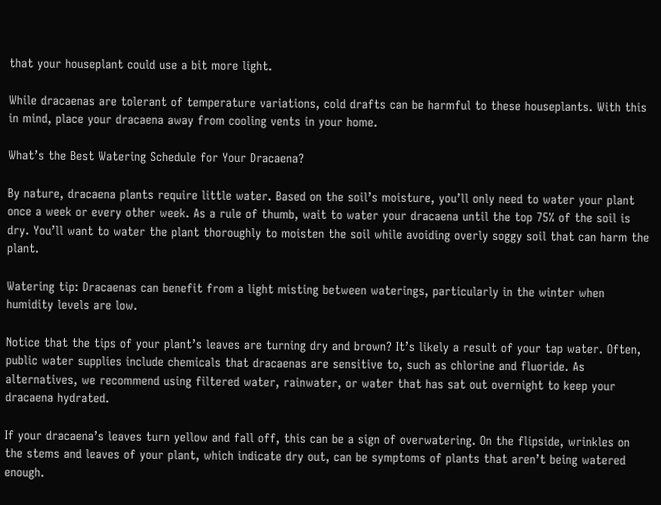that your houseplant could use a bit more light.

While dracaenas are tolerant of temperature variations, cold drafts can be harmful to these houseplants. With this in mind, place your dracaena away from cooling vents in your home.

What’s the Best Watering Schedule for Your Dracaena?

By nature, dracaena plants require little water. Based on the soil’s moisture, you’ll only need to water your plant once a week or every other week. As a rule of thumb, wait to water your dracaena until the top 75% of the soil is dry. You’ll want to water the plant thoroughly to moisten the soil while avoiding overly soggy soil that can harm the plant.

Watering tip: Dracaenas can benefit from a light misting between waterings, particularly in the winter when humidity levels are low.

Notice that the tips of your plant’s leaves are turning dry and brown? It’s likely a result of your tap water. Often, public water supplies include chemicals that dracaenas are sensitive to, such as chlorine and fluoride. As alternatives, we recommend using filtered water, rainwater, or water that has sat out overnight to keep your dracaena hydrated.

If your dracaena’s leaves turn yellow and fall off, this can be a sign of overwatering. On the flipside, wrinkles on the stems and leaves of your plant, which indicate dry out, can be symptoms of plants that aren’t being watered enough.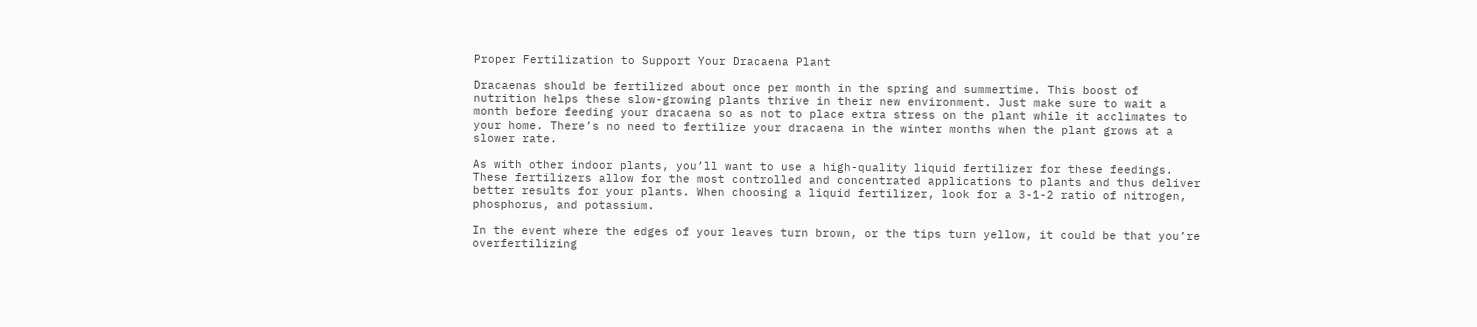Proper Fertilization to Support Your Dracaena Plant

Dracaenas should be fertilized about once per month in the spring and summertime. This boost of nutrition helps these slow-growing plants thrive in their new environment. Just make sure to wait a month before feeding your dracaena so as not to place extra stress on the plant while it acclimates to your home. There’s no need to fertilize your dracaena in the winter months when the plant grows at a slower rate.

As with other indoor plants, you’ll want to use a high-quality liquid fertilizer for these feedings. These fertilizers allow for the most controlled and concentrated applications to plants and thus deliver better results for your plants. When choosing a liquid fertilizer, look for a 3-1-2 ratio of nitrogen, phosphorus, and potassium.

In the event where the edges of your leaves turn brown, or the tips turn yellow, it could be that you’re overfertilizing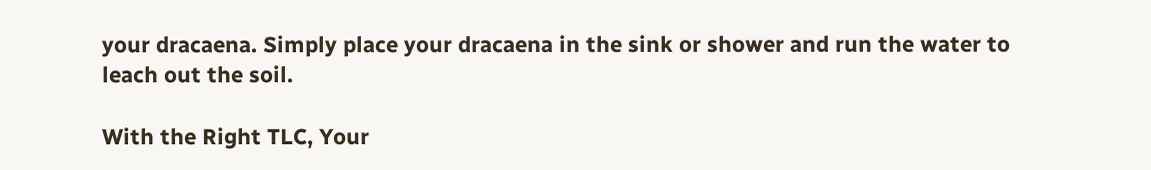your dracaena. Simply place your dracaena in the sink or shower and run the water to leach out the soil.

With the Right TLC, Your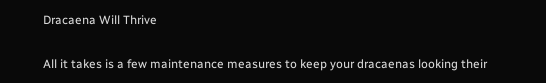Dracaena Will Thrive

All it takes is a few maintenance measures to keep your dracaenas looking their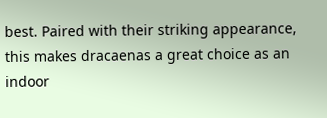best. Paired with their striking appearance, this makes dracaenas a great choice as an indoor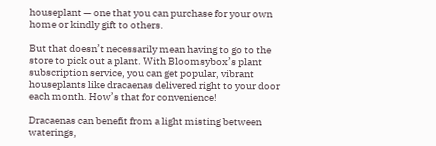houseplant — one that you can purchase for your own home or kindly gift to others.

But that doesn’t necessarily mean having to go to the store to pick out a plant. With Bloomsybox’s plant subscription service, you can get popular, vibrant houseplants like dracaenas delivered right to your door each month. How’s that for convenience!

Dracaenas can benefit from a light misting between waterings,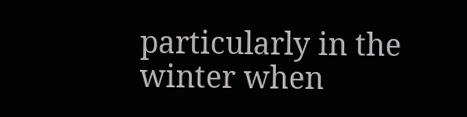particularly in the winter when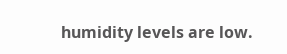humidity levels are low.